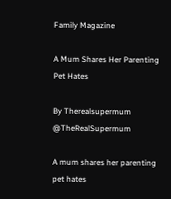Family Magazine

A Mum Shares Her Parenting Pet Hates

By Therealsupermum @TheRealSupermum

A mum shares her parenting pet hates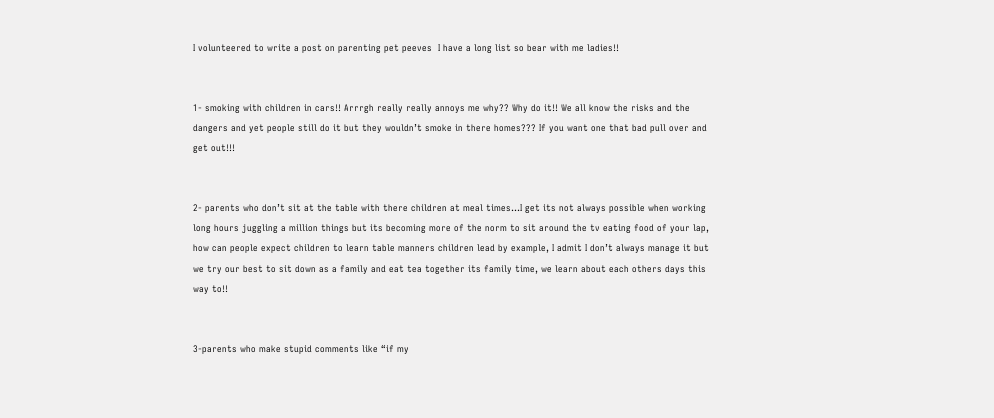I volunteered to write a post on parenting pet peeves  I have a long list so bear with me ladies!!


1- smoking with children in cars!! Arrrgh really really annoys me why?? Why do it!! We all know the risks and the dangers and yet people still do it but they wouldn’t smoke in there homes??? If you want one that bad pull over and get out!!!


2- parents who don’t sit at the table with there children at meal times…I get its not always possible when working long hours juggling a million things but its becoming more of the norm to sit around the tv eating food of your lap, how can people expect children to learn table manners children lead by example, I admit I don’t always manage it but we try our best to sit down as a family and eat tea together its family time, we learn about each others days this way to!!


3-parents who make stupid comments like “if my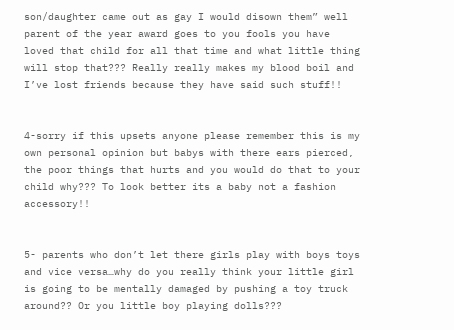son/daughter came out as gay I would disown them” well parent of the year award goes to you fools you have loved that child for all that time and what little thing will stop that??? Really really makes my blood boil and I’ve lost friends because they have said such stuff!!


4-sorry if this upsets anyone please remember this is my own personal opinion but babys with there ears pierced, the poor things that hurts and you would do that to your child why??? To look better its a baby not a fashion accessory!!


5- parents who don’t let there girls play with boys toys and vice versa…why do you really think your little girl is going to be mentally damaged by pushing a toy truck around?? Or you little boy playing dolls???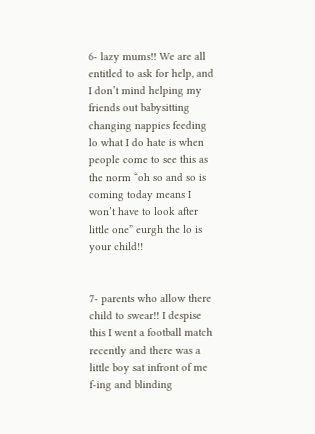6- lazy mums!! We are all entitled to ask for help, and I don’t mind helping my friends out babysitting changing nappies feeding lo what I do hate is when people come to see this as the norm “oh so and so is coming today means I won’t have to look after little one” eurgh the lo is your child!!


7- parents who allow there child to swear!! I despise this I went a football match recently and there was a little boy sat infront of me f-ing and blinding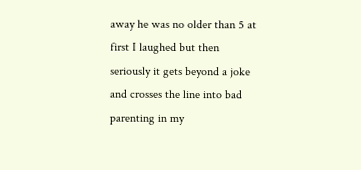away he was no older than 5 at first I laughed but then seriously it gets beyond a joke and crosses the line into bad parenting in my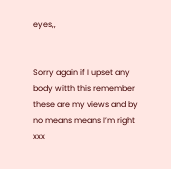eyes,,


Sorry again if I upset any body witth this remember these are my views and by no means means I’m right xxx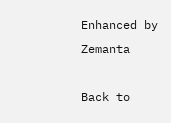Enhanced by Zemanta

Back to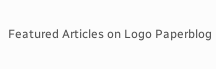Featured Articles on Logo Paperblog